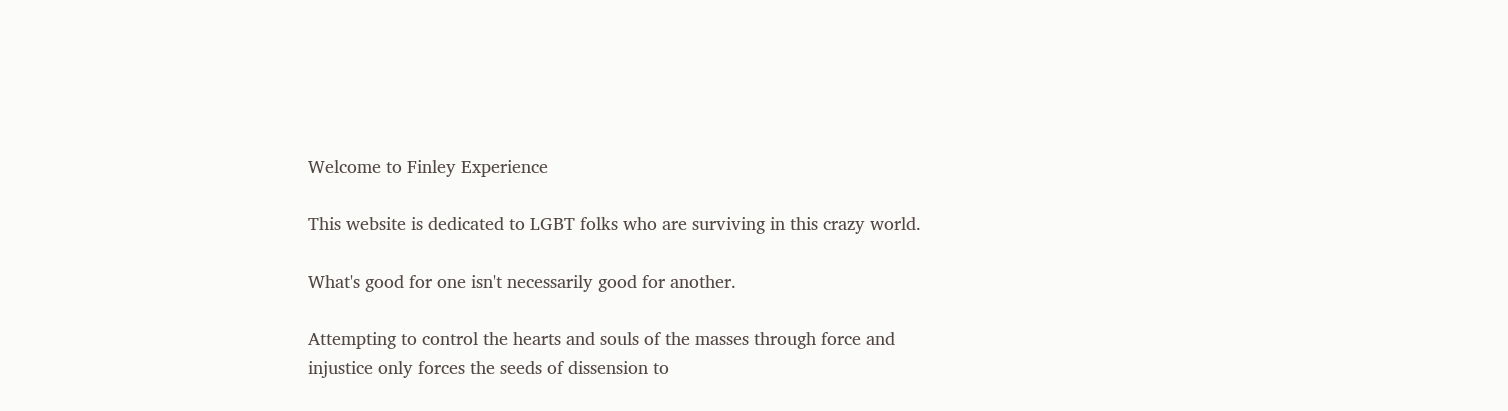Welcome to Finley Experience

This website is dedicated to LGBT folks who are surviving in this crazy world.

What's good for one isn't necessarily good for another.

Attempting to control the hearts and souls of the masses through force and injustice only forces the seeds of dissension to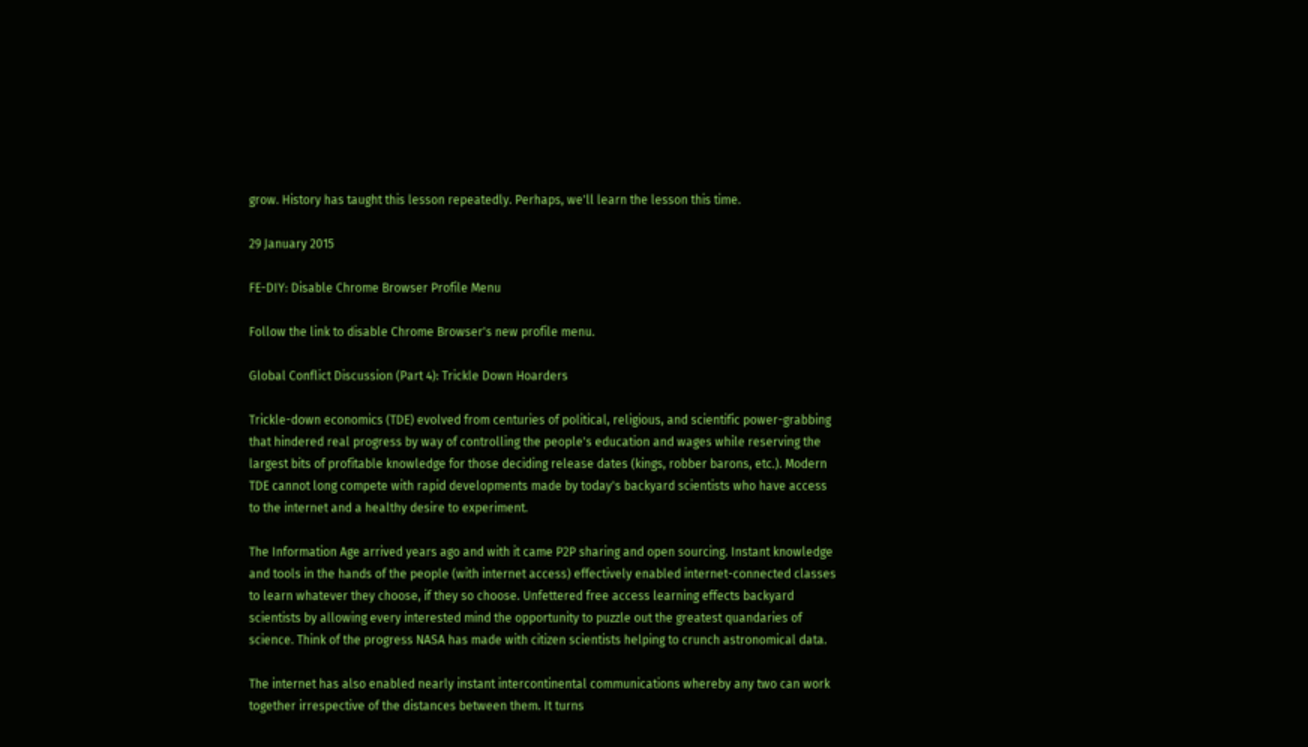grow. History has taught this lesson repeatedly. Perhaps, we'll learn the lesson this time.

29 January 2015

FE-DIY: Disable Chrome Browser Profile Menu

Follow the link to disable Chrome Browser's new profile menu.

Global Conflict Discussion (Part 4): Trickle Down Hoarders

Trickle-down economics (TDE) evolved from centuries of political, religious, and scientific power-grabbing that hindered real progress by way of controlling the people's education and wages while reserving the largest bits of profitable knowledge for those deciding release dates (kings, robber barons, etc.). Modern TDE cannot long compete with rapid developments made by today's backyard scientists who have access to the internet and a healthy desire to experiment.

The Information Age arrived years ago and with it came P2P sharing and open sourcing. Instant knowledge and tools in the hands of the people (with internet access) effectively enabled internet-connected classes to learn whatever they choose, if they so choose. Unfettered free access learning effects backyard scientists by allowing every interested mind the opportunity to puzzle out the greatest quandaries of science. Think of the progress NASA has made with citizen scientists helping to crunch astronomical data.

The internet has also enabled nearly instant intercontinental communications whereby any two can work together irrespective of the distances between them. It turns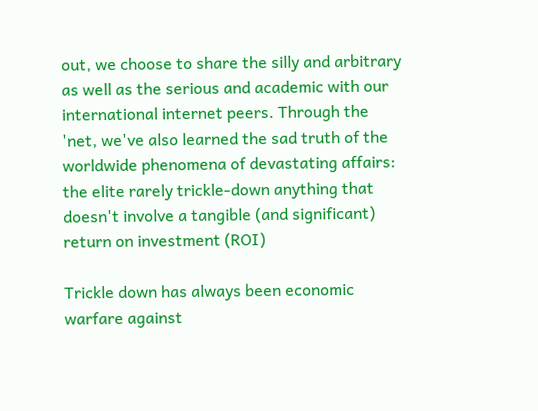out, we choose to share the silly and arbitrary as well as the serious and academic with our international internet peers. Through the 'net, we've also learned the sad truth of the worldwide phenomena of devastating affairs: the elite rarely trickle-down anything that doesn't involve a tangible (and significant) return on investment (ROI)

Trickle down has always been economic warfare against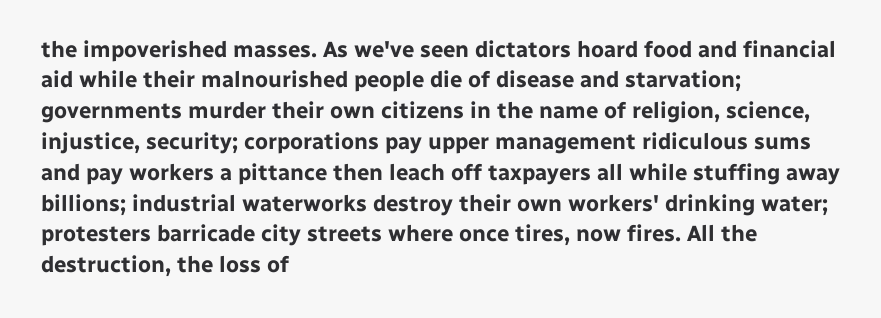the impoverished masses. As we've seen dictators hoard food and financial aid while their malnourished people die of disease and starvation; governments murder their own citizens in the name of religion, science, injustice, security; corporations pay upper management ridiculous sums and pay workers a pittance then leach off taxpayers all while stuffing away billions; industrial waterworks destroy their own workers' drinking water; protesters barricade city streets where once tires, now fires. All the destruction, the loss of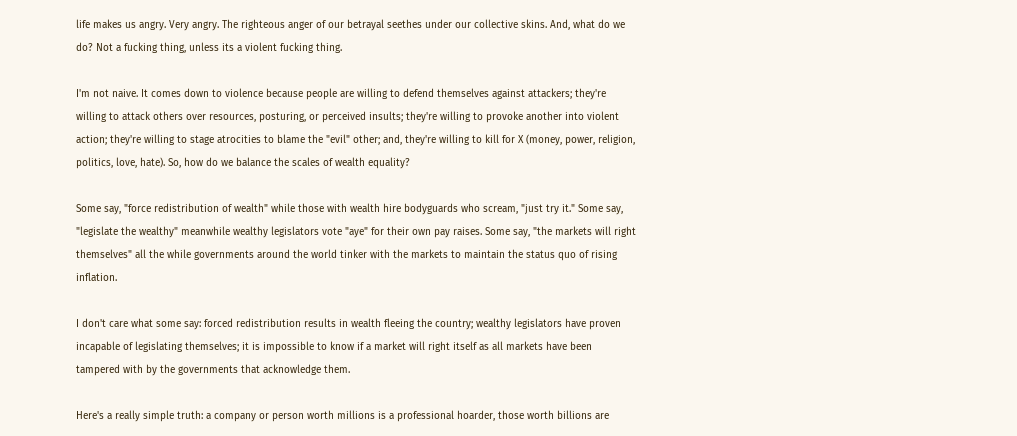life makes us angry. Very angry. The righteous anger of our betrayal seethes under our collective skins. And, what do we do? Not a fucking thing, unless its a violent fucking thing.

I'm not naive. It comes down to violence because people are willing to defend themselves against attackers; they're willing to attack others over resources, posturing, or perceived insults; they're willing to provoke another into violent action; they're willing to stage atrocities to blame the "evil" other; and, they're willing to kill for X (money, power, religion, politics, love, hate). So, how do we balance the scales of wealth equality?

Some say, "force redistribution of wealth" while those with wealth hire bodyguards who scream, "just try it." Some say, "legislate the wealthy" meanwhile wealthy legislators vote "aye" for their own pay raises. Some say, "the markets will right themselves" all the while governments around the world tinker with the markets to maintain the status quo of rising inflation.

I don't care what some say: forced redistribution results in wealth fleeing the country; wealthy legislators have proven incapable of legislating themselves; it is impossible to know if a market will right itself as all markets have been tampered with by the governments that acknowledge them.

Here's a really simple truth: a company or person worth millions is a professional hoarder, those worth billions are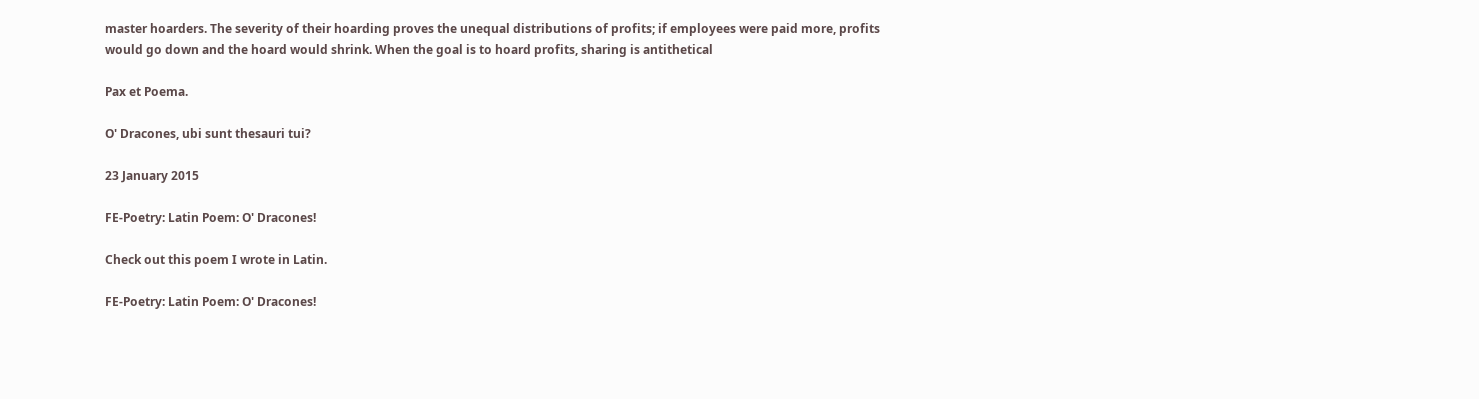master hoarders. The severity of their hoarding proves the unequal distributions of profits; if employees were paid more, profits would go down and the hoard would shrink. When the goal is to hoard profits, sharing is antithetical

Pax et Poema.

O' Dracones, ubi sunt thesauri tui?

23 January 2015

FE-Poetry: Latin Poem: O' Dracones!

Check out this poem I wrote in Latin.

FE-Poetry: Latin Poem: O' Dracones!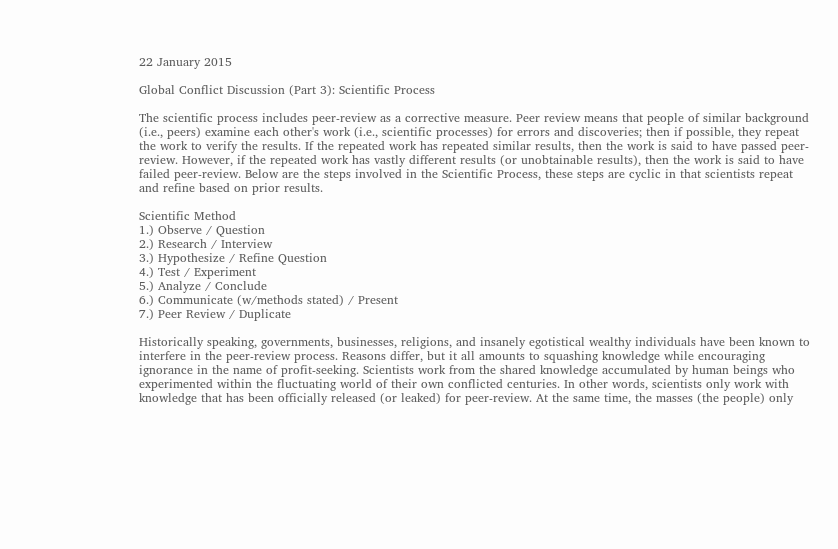22 January 2015

Global Conflict Discussion (Part 3): Scientific Process

The scientific process includes peer-review as a corrective measure. Peer review means that people of similar background (i.e., peers) examine each other's work (i.e., scientific processes) for errors and discoveries; then if possible, they repeat the work to verify the results. If the repeated work has repeated similar results, then the work is said to have passed peer-review. However, if the repeated work has vastly different results (or unobtainable results), then the work is said to have failed peer-review. Below are the steps involved in the Scientific Process, these steps are cyclic in that scientists repeat and refine based on prior results.

Scientific Method
1.) Observe / Question
2.) Research / Interview
3.) Hypothesize / Refine Question
4.) Test / Experiment
5.) Analyze / Conclude
6.) Communicate (w/methods stated) / Present
7.) Peer Review / Duplicate

Historically speaking, governments, businesses, religions, and insanely egotistical wealthy individuals have been known to interfere in the peer-review process. Reasons differ, but it all amounts to squashing knowledge while encouraging ignorance in the name of profit-seeking. Scientists work from the shared knowledge accumulated by human beings who experimented within the fluctuating world of their own conflicted centuries. In other words, scientists only work with knowledge that has been officially released (or leaked) for peer-review. At the same time, the masses (the people) only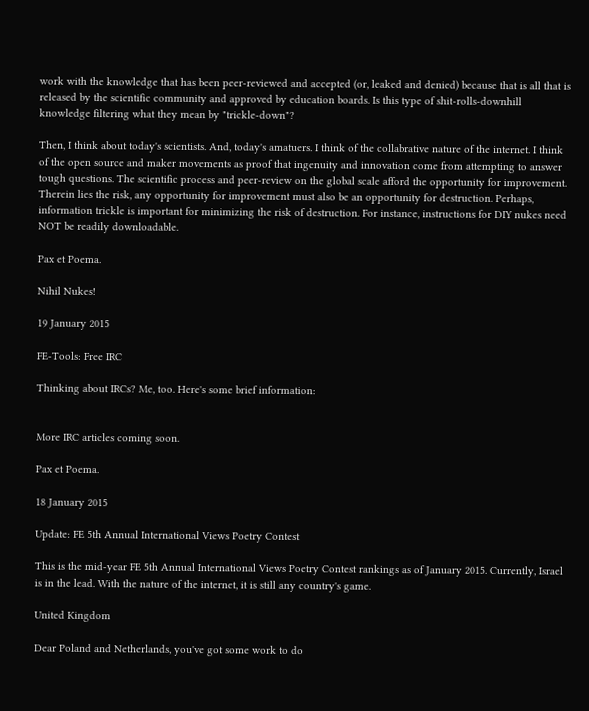work with the knowledge that has been peer-reviewed and accepted (or, leaked and denied) because that is all that is released by the scientific community and approved by education boards. Is this type of shit-rolls-downhill knowledge filtering what they mean by "trickle-down"?

Then, I think about today's scientists. And, today's amatuers. I think of the collabrative nature of the internet. I think of the open source and maker movements as proof that ingenuity and innovation come from attempting to answer tough questions. The scientific process and peer-review on the global scale afford the opportunity for improvement. Therein lies the risk, any opportunity for improvement must also be an opportunity for destruction. Perhaps, information trickle is important for minimizing the risk of destruction. For instance, instructions for DIY nukes need NOT be readily downloadable.

Pax et Poema.

Nihil Nukes!

19 January 2015

FE-Tools: Free IRC

Thinking about IRCs? Me, too. Here's some brief information:


More IRC articles coming soon.

Pax et Poema.

18 January 2015

Update: FE 5th Annual International Views Poetry Contest

This is the mid-year FE 5th Annual International Views Poetry Contest rankings as of January 2015. Currently, Israel is in the lead. With the nature of the internet, it is still any country's game.

United Kingdom

Dear Poland and Netherlands, you've got some work to do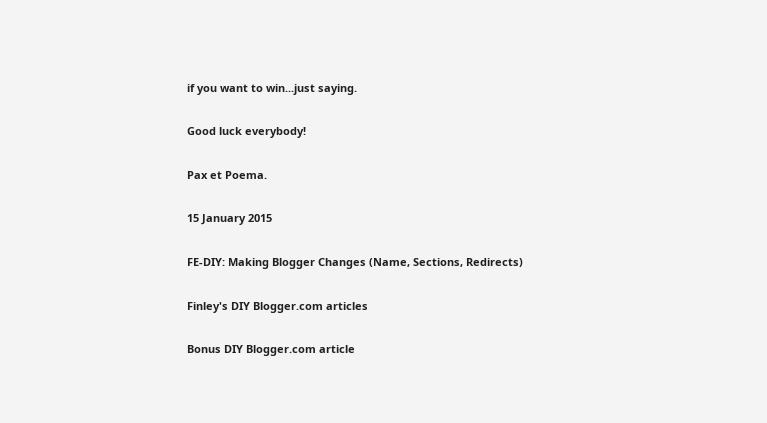if you want to win...just saying.

Good luck everybody!

Pax et Poema.

15 January 2015

FE-DIY: Making Blogger Changes (Name, Sections, Redirects)

Finley's DIY Blogger.com articles

Bonus DIY Blogger.com article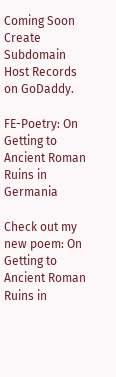Coming Soon
Create Subdomain Host Records on GoDaddy.

FE-Poetry: On Getting to Ancient Roman Ruins in Germania

Check out my new poem: On Getting to Ancient Roman Ruins in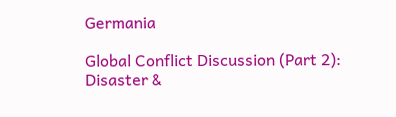Germania

Global Conflict Discussion (Part 2): Disaster &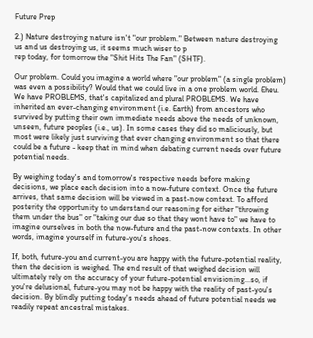Future Prep

2.) Nature destroying nature isn't "our problem." Between nature destroying us and us destroying us, it seems much wiser to p
rep today, for tomorrow the "Shit Hits The Fan" (SHTF).

Our problem. Could you imagine a world where "our problem" (a single problem) was even a possibility? Would that we could live in a one problem world. Eheu. We have PROBLEMS, that's capitalized and plural PROBLEMS. We have inherited an ever-changing environment (i.e. Earth) from ancestors who survived by putting their own immediate needs above the needs of unknown, unseen, future peoples (i.e., us). In some cases they did so maliciously, but most were likely just surviving that ever changing environment so that there could be a future - keep that in mind when debating current needs over future potential needs.

By weighing today's and tomorrow's respective needs before making decisions, we place each decision into a now-future context. Once the future arrives, that same decision will be viewed in a past-now context. To afford posterity the opportunity to understand our reasoning for either "throwing them under the bus" or "taking our due so that they wont have to" we have to imagine ourselves in both the now-future and the past-now contexts. In other words, imagine yourself in future-you's shoes.

If, both, future-you and current-you are happy with the future-potential reality, then the decision is weighed. The end result of that weighed decision will ultimately rely on the accuracy of your future-potential envisioning...so, if you're delusional, future-you may not be happy with the reality of past-you's decision. By blindly putting today's needs ahead of future potential needs we readily repeat ancestral mistakes.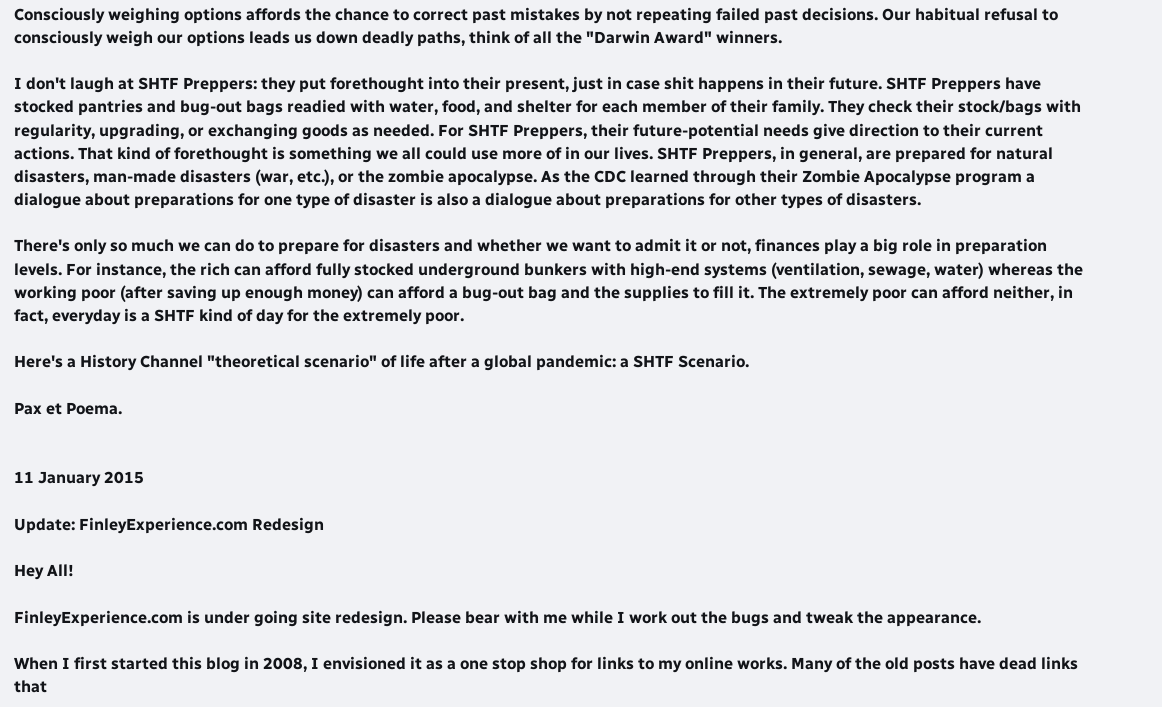Consciously weighing options affords the chance to correct past mistakes by not repeating failed past decisions. Our habitual refusal to consciously weigh our options leads us down deadly paths, think of all the "Darwin Award" winners.

I don't laugh at SHTF Preppers: they put forethought into their present, just in case shit happens in their future. SHTF Preppers have stocked pantries and bug-out bags readied with water, food, and shelter for each member of their family. They check their stock/bags with regularity, upgrading, or exchanging goods as needed. For SHTF Preppers, their future-potential needs give direction to their current actions. That kind of forethought is something we all could use more of in our lives. SHTF Preppers, in general, are prepared for natural disasters, man-made disasters (war, etc.), or the zombie apocalypse. As the CDC learned through their Zombie Apocalypse program a dialogue about preparations for one type of disaster is also a dialogue about preparations for other types of disasters.

There's only so much we can do to prepare for disasters and whether we want to admit it or not, finances play a big role in preparation levels. For instance, the rich can afford fully stocked underground bunkers with high-end systems (ventilation, sewage, water) whereas the working poor (after saving up enough money) can afford a bug-out bag and the supplies to fill it. The extremely poor can afford neither, in fact, everyday is a SHTF kind of day for the extremely poor.

Here's a History Channel "theoretical scenario" of life after a global pandemic: a SHTF Scenario.

Pax et Poema.


11 January 2015

Update: FinleyExperience.com Redesign

Hey All!

FinleyExperience.com is under going site redesign. Please bear with me while I work out the bugs and tweak the appearance.

When I first started this blog in 2008, I envisioned it as a one stop shop for links to my online works. Many of the old posts have dead links that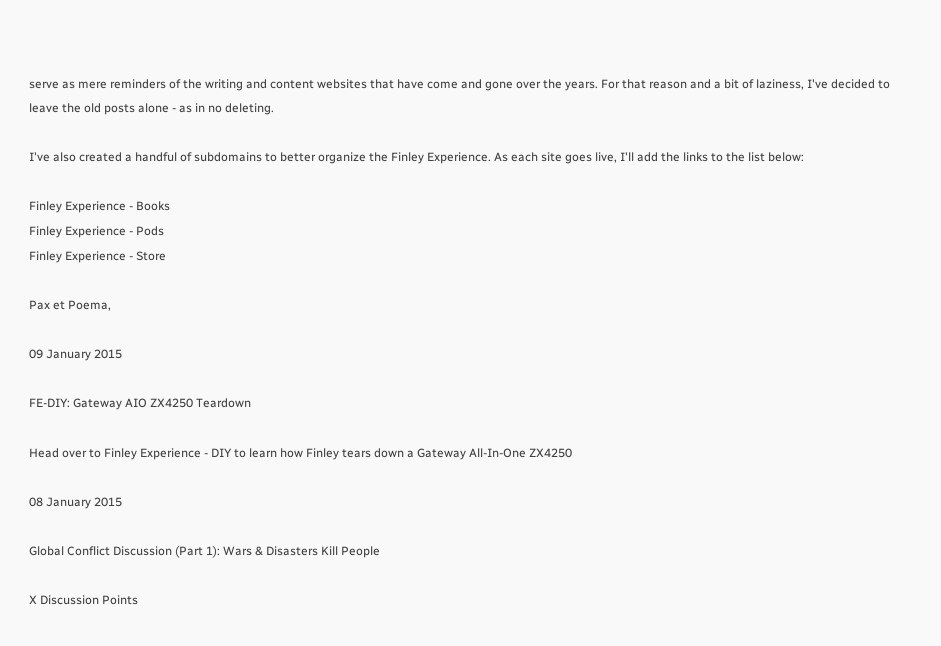serve as mere reminders of the writing and content websites that have come and gone over the years. For that reason and a bit of laziness, I've decided to leave the old posts alone - as in no deleting.

I've also created a handful of subdomains to better organize the Finley Experience. As each site goes live, I'll add the links to the list below:

Finley Experience - Books
Finley Experience - Pods
Finley Experience - Store

Pax et Poema,

09 January 2015

FE-DIY: Gateway AIO ZX4250 Teardown

Head over to Finley Experience - DIY to learn how Finley tears down a Gateway All-In-One ZX4250

08 January 2015

Global Conflict Discussion (Part 1): Wars & Disasters Kill People

X Discussion Points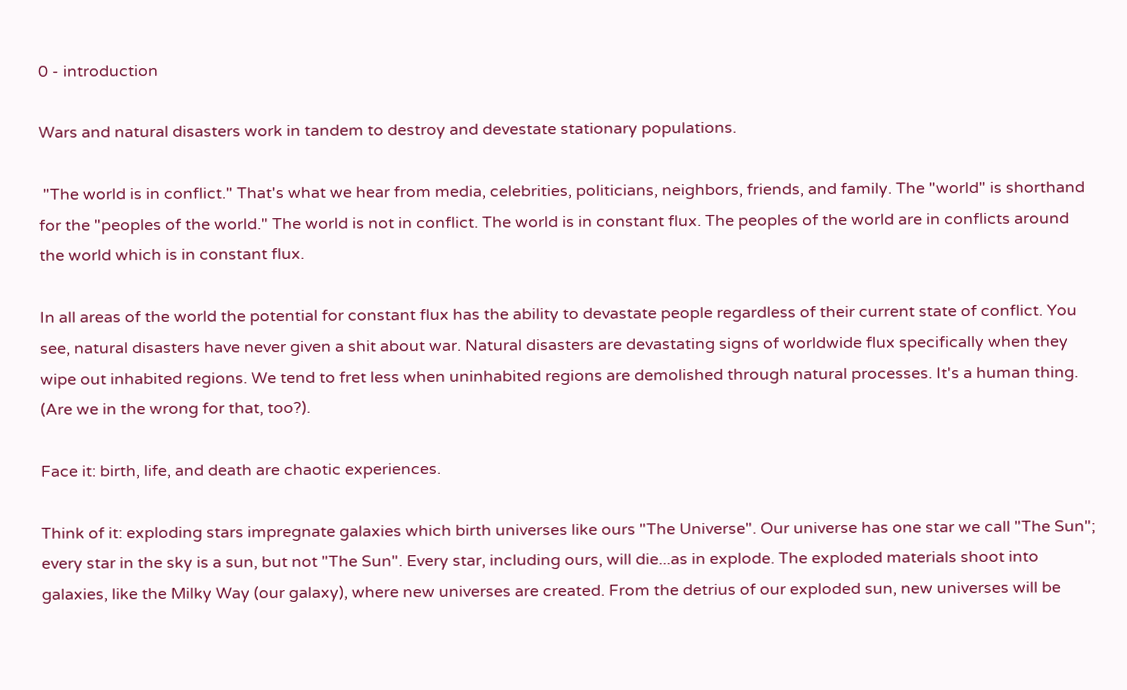0 - introduction

Wars and natural disasters work in tandem to destroy and devestate stationary populations.

 "The world is in conflict." That's what we hear from media, celebrities, politicians, neighbors, friends, and family. The "world" is shorthand for the "peoples of the world." The world is not in conflict. The world is in constant flux. The peoples of the world are in conflicts around the world which is in constant flux.

In all areas of the world the potential for constant flux has the ability to devastate people regardless of their current state of conflict. You see, natural disasters have never given a shit about war. Natural disasters are devastating signs of worldwide flux specifically when they wipe out inhabited regions. We tend to fret less when uninhabited regions are demolished through natural processes. It's a human thing. (Are we in the wrong for that, too?).

Face it: birth, life, and death are chaotic experiences.

Think of it: exploding stars impregnate galaxies which birth universes like ours "The Universe". Our universe has one star we call "The Sun"; every star in the sky is a sun, but not "The Sun". Every star, including ours, will die...as in explode. The exploded materials shoot into galaxies, like the Milky Way (our galaxy), where new universes are created. From the detrius of our exploded sun, new universes will be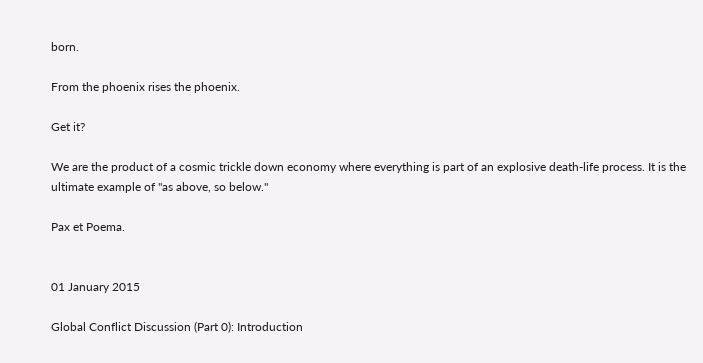born.

From the phoenix rises the phoenix.

Get it?

We are the product of a cosmic trickle down economy where everything is part of an explosive death-life process. It is the ultimate example of "as above, so below."

Pax et Poema.


01 January 2015

Global Conflict Discussion (Part 0): Introduction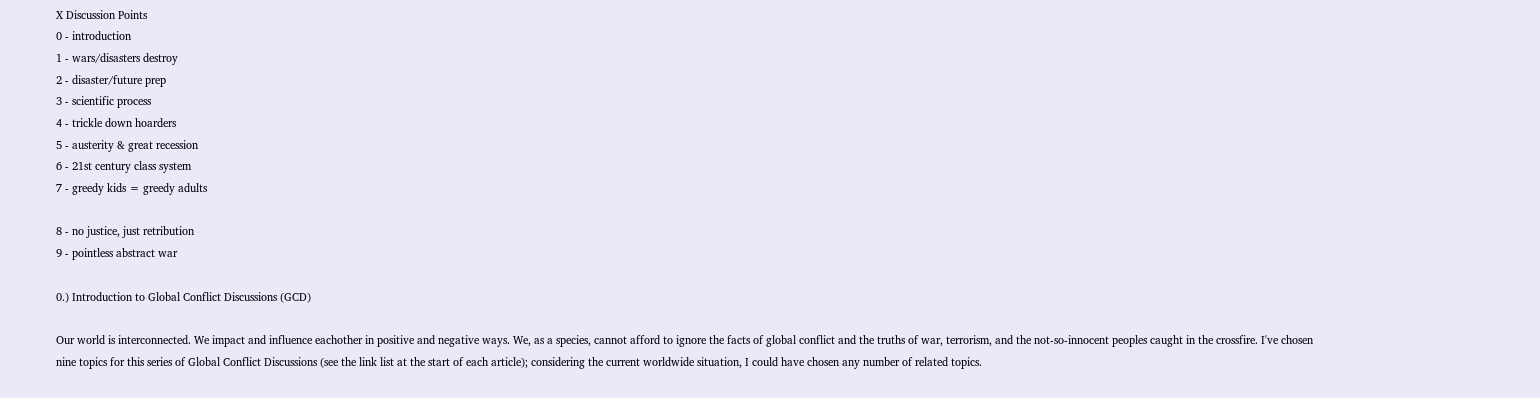X Discussion Points
0 - introduction
1 - wars/disasters destroy
2 - disaster/future prep
3 - scientific process
4 - trickle down hoarders
5 - austerity & great recession
6 - 21st century class system
7 - greedy kids = greedy adults

8 - no justice, just retribution
9 - pointless abstract war

0.) Introduction to Global Conflict Discussions (GCD)

Our world is interconnected. We impact and influence eachother in positive and negative ways. We, as a species, cannot afford to ignore the facts of global conflict and the truths of war, terrorism, and the not-so-innocent peoples caught in the crossfire. I've chosen nine topics for this series of Global Conflict Discussions (see the link list at the start of each article); considering the current worldwide situation, I could have chosen any number of related topics.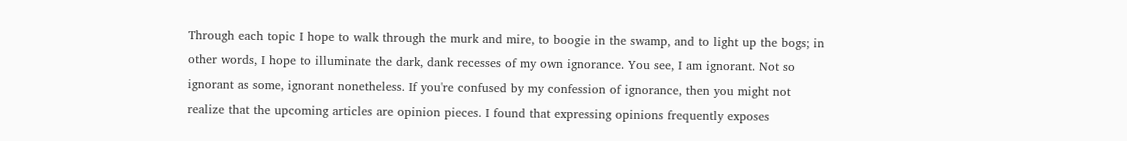Through each topic I hope to walk through the murk and mire, to boogie in the swamp, and to light up the bogs; in other words, I hope to illuminate the dark, dank recesses of my own ignorance. You see, I am ignorant. Not so ignorant as some, ignorant nonetheless. If you're confused by my confession of ignorance, then you might not realize that the upcoming articles are opinion pieces. I found that expressing opinions frequently exposes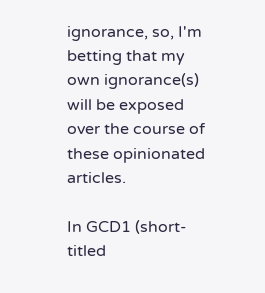ignorance, so, I'm betting that my own ignorance(s) will be exposed over the course of these opinionated articles.

In GCD1 (short-titled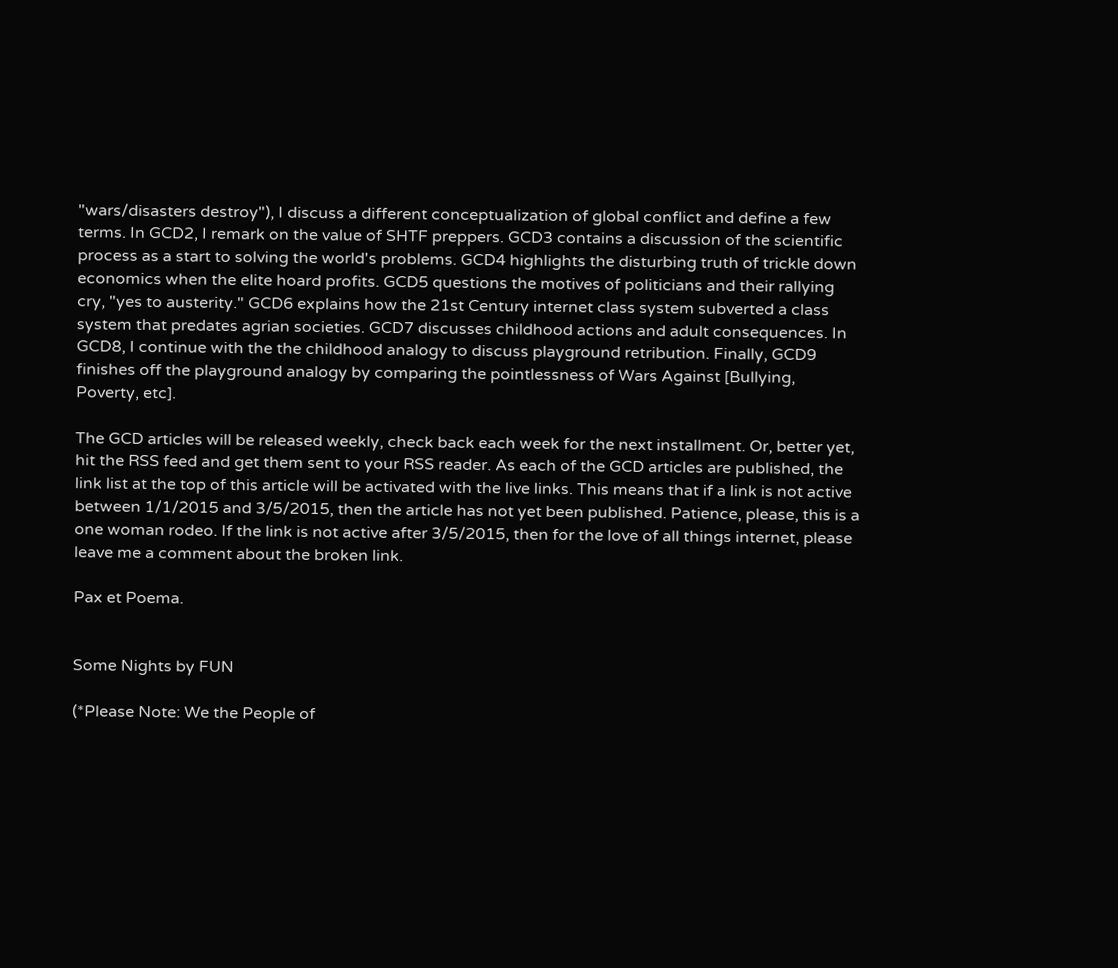"wars/disasters destroy"), I discuss a different conceptualization of global conflict and define a few terms. In GCD2, I remark on the value of SHTF preppers. GCD3 contains a discussion of the scientific process as a start to solving the world's problems. GCD4 highlights the disturbing truth of trickle down economics when the elite hoard profits. GCD5 questions the motives of politicians and their rallying cry, "yes to austerity." GCD6 explains how the 21st Century internet class system subverted a class system that predates agrian societies. GCD7 discusses childhood actions and adult consequences. In GCD8, I continue with the the childhood analogy to discuss playground retribution. Finally, GCD9 finishes off the playground analogy by comparing the pointlessness of Wars Against [Bullying, Poverty, etc].

The GCD articles will be released weekly, check back each week for the next installment. Or, better yet, hit the RSS feed and get them sent to your RSS reader. As each of the GCD articles are published, the link list at the top of this article will be activated with the live links. This means that if a link is not active between 1/1/2015 and 3/5/2015, then the article has not yet been published. Patience, please, this is a one woman rodeo. If the link is not active after 3/5/2015, then for the love of all things internet, please leave me a comment about the broken link.

Pax et Poema.


Some Nights by FUN

(*Please Note: We the People of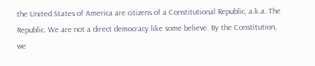the United States of America are citizens of a Constitutional Republic, a.k.a. The Republic. We are not a direct democracy like some believe. By the Constitution, we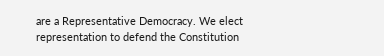are a Representative Democracy. We elect representation to defend the Constitution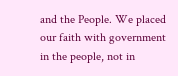and the People. We placed our faith with government in the people, not in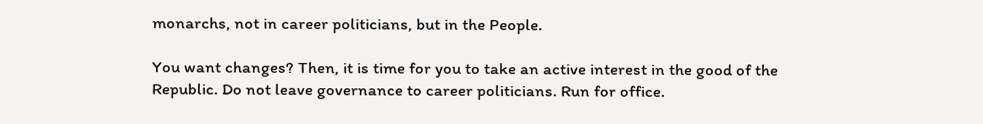monarchs, not in career politicians, but in the People.

You want changes? Then, it is time for you to take an active interest in the good of the Republic. Do not leave governance to career politicians. Run for office.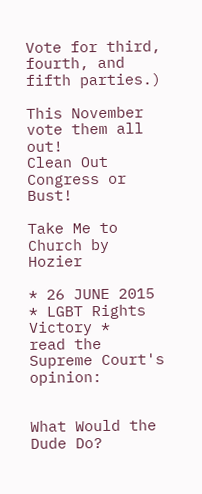Vote for third, fourth, and fifth parties.)

This November vote them all out!
Clean Out Congress or Bust!

Take Me to Church by Hozier

* 26 JUNE 2015 * LGBT Rights Victory *
read the Supreme Court's opinion:


What Would the Dude Do?